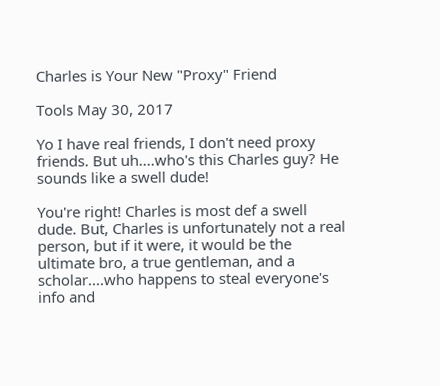Charles is Your New "Proxy" Friend

Tools May 30, 2017

Yo I have real friends, I don't need proxy friends. But uh....who's this Charles guy? He sounds like a swell dude!

You're right! Charles is most def a swell dude. But, Charles is unfortunately not a real person, but if it were, it would be the ultimate bro, a true gentleman, and a scholar....who happens to steal everyone's info and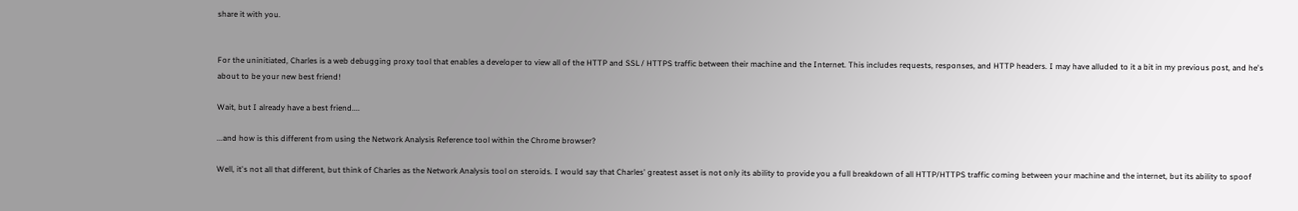share it with you.


For the uninitiated, Charles is a web debugging proxy tool that enables a developer to view all of the HTTP and SSL / HTTPS traffic between their machine and the Internet. This includes requests, responses, and HTTP headers. I may have alluded to it a bit in my previous post, and he's about to be your new best friend!

Wait, but I already have a best friend....

...and how is this different from using the Network Analysis Reference tool within the Chrome browser?

Well, it's not all that different, but think of Charles as the Network Analysis tool on steroids. I would say that Charles' greatest asset is not only its ability to provide you a full breakdown of all HTTP/HTTPS traffic coming between your machine and the internet, but its ability to spoof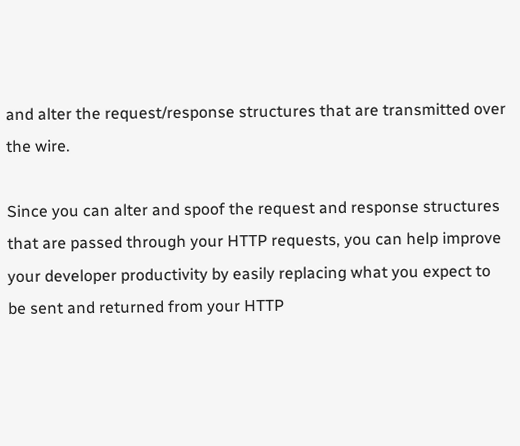and alter the request/response structures that are transmitted over the wire.

Since you can alter and spoof the request and response structures that are passed through your HTTP requests, you can help improve your developer productivity by easily replacing what you expect to be sent and returned from your HTTP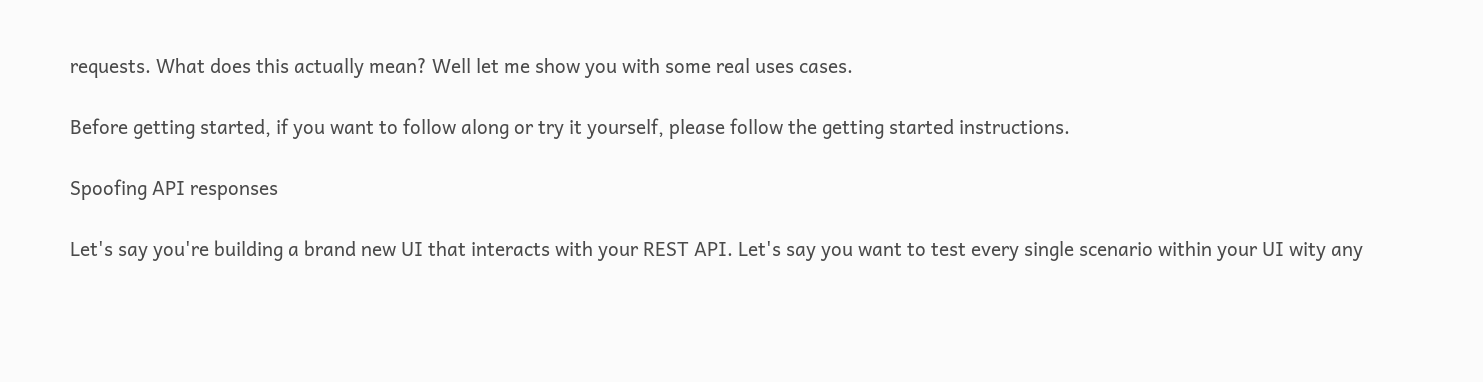requests. What does this actually mean? Well let me show you with some real uses cases.

Before getting started, if you want to follow along or try it yourself, please follow the getting started instructions.

Spoofing API responses

Let's say you're building a brand new UI that interacts with your REST API. Let's say you want to test every single scenario within your UI wity any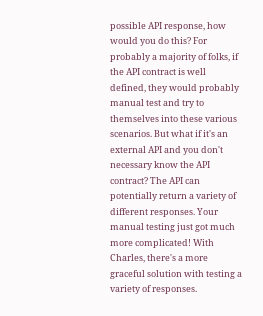possible API response, how would you do this? For probably a majority of folks, if the API contract is well defined, they would probably manual test and try to themselves into these various scenarios. But what if it's an external API and you don't necessary know the API contract? The API can potentially return a variety of different responses. Your manual testing just got much more complicated! With Charles, there's a more graceful solution with testing a variety of responses.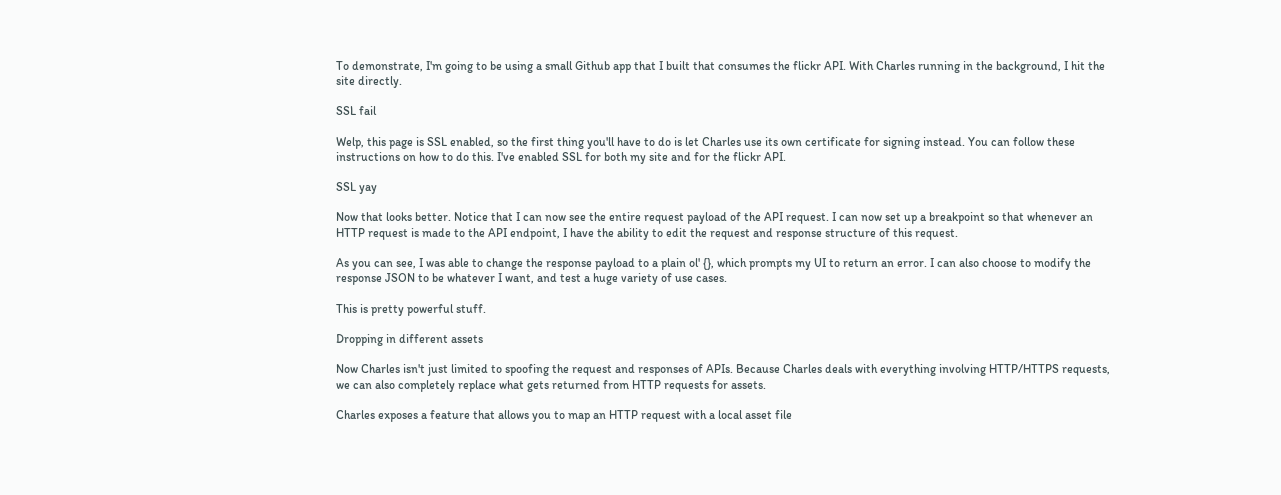To demonstrate, I'm going to be using a small Github app that I built that consumes the flickr API. With Charles running in the background, I hit the site directly.

SSL fail

Welp, this page is SSL enabled, so the first thing you'll have to do is let Charles use its own certificate for signing instead. You can follow these instructions on how to do this. I've enabled SSL for both my site and for the flickr API.

SSL yay

Now that looks better. Notice that I can now see the entire request payload of the API request. I can now set up a breakpoint so that whenever an HTTP request is made to the API endpoint, I have the ability to edit the request and response structure of this request.

As you can see, I was able to change the response payload to a plain ol' {}, which prompts my UI to return an error. I can also choose to modify the response JSON to be whatever I want, and test a huge variety of use cases.

This is pretty powerful stuff.

Dropping in different assets

Now Charles isn't just limited to spoofing the request and responses of APIs. Because Charles deals with everything involving HTTP/HTTPS requests, we can also completely replace what gets returned from HTTP requests for assets.

Charles exposes a feature that allows you to map an HTTP request with a local asset file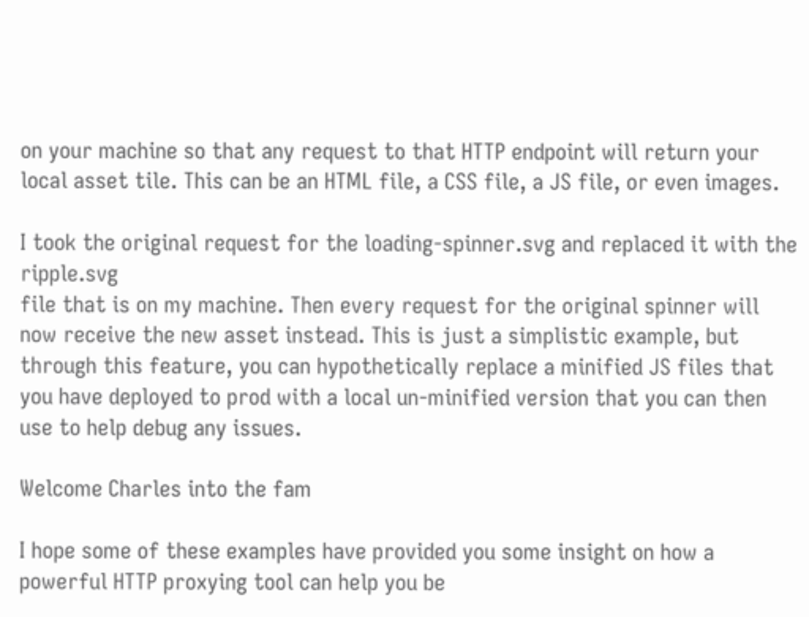on your machine so that any request to that HTTP endpoint will return your local asset tile. This can be an HTML file, a CSS file, a JS file, or even images.

I took the original request for the loading-spinner.svg and replaced it with the ripple.svg
file that is on my machine. Then every request for the original spinner will now receive the new asset instead. This is just a simplistic example, but through this feature, you can hypothetically replace a minified JS files that you have deployed to prod with a local un-minified version that you can then use to help debug any issues.

Welcome Charles into the fam

I hope some of these examples have provided you some insight on how a powerful HTTP proxying tool can help you be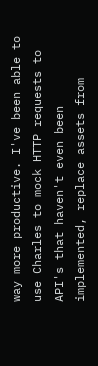way more productive. I've been able to use Charles to mock HTTP requests to API's that haven't even been implemented, replace assets from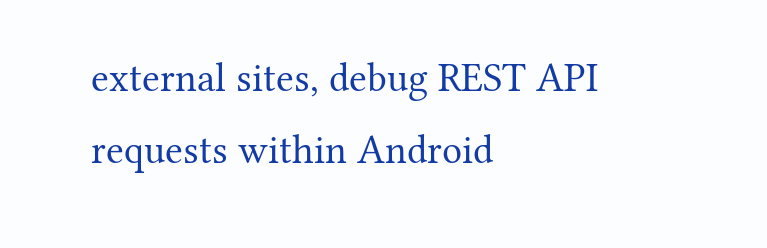external sites, debug REST API requests within Android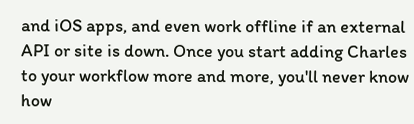and iOS apps, and even work offline if an external API or site is down. Once you start adding Charles to your workflow more and more, you'll never know how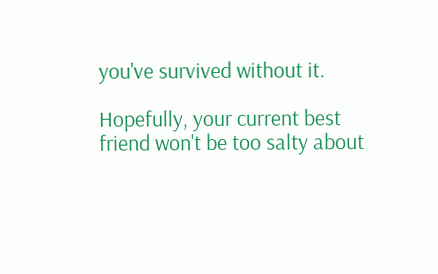you've survived without it.

Hopefully, your current best friend won't be too salty about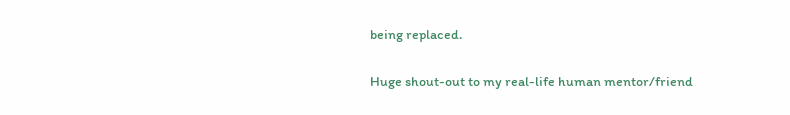being replaced.

Huge shout-out to my real-life human mentor/friend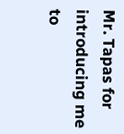Mr. Tapas for introducing me to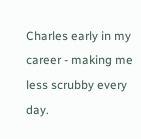Charles early in my career - making me less scrubby every day.